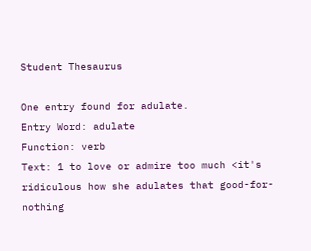Student Thesaurus

One entry found for adulate.
Entry Word: adulate
Function: verb
Text: 1 to love or admire too much <it's ridiculous how she adulates that good-for-nothing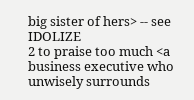big sister of hers> -- see IDOLIZE
2 to praise too much <a business executive who unwisely surrounds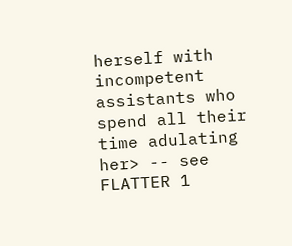herself with incompetent assistants who spend all their time adulating her> -- see FLATTER 1